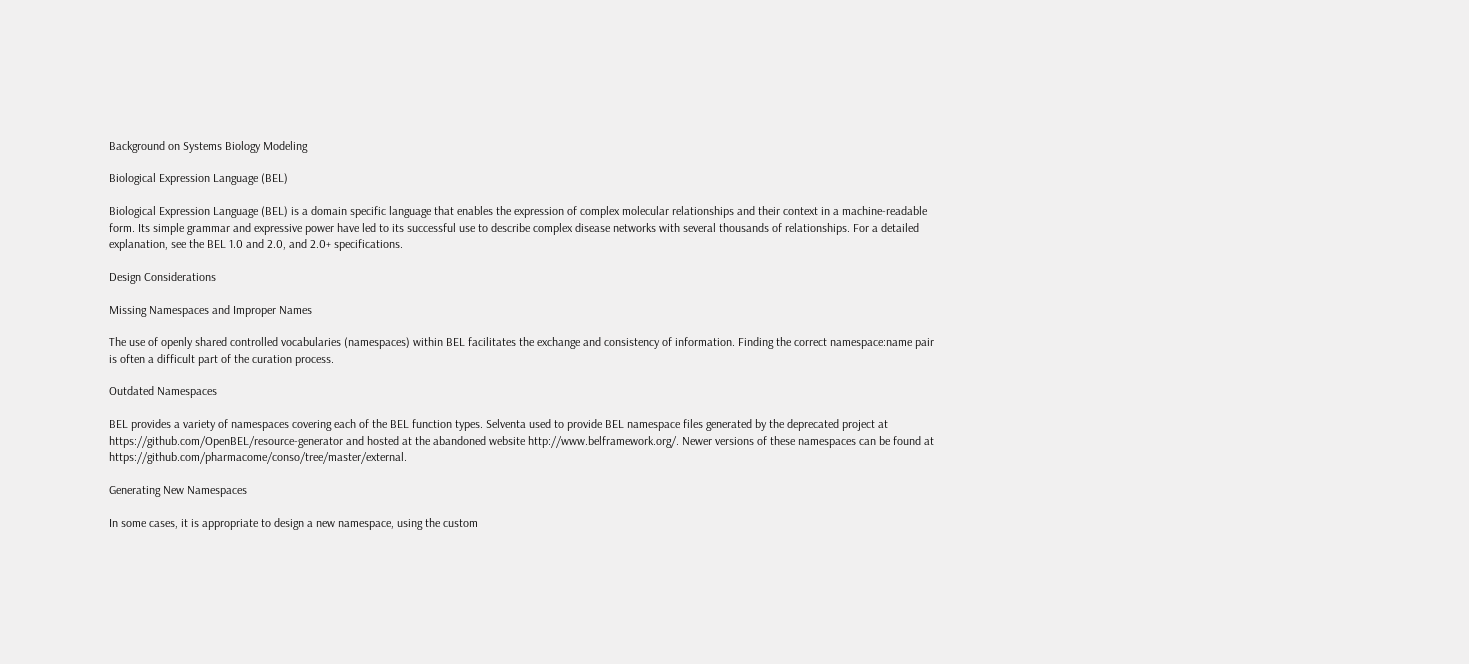Background on Systems Biology Modeling

Biological Expression Language (BEL)

Biological Expression Language (BEL) is a domain specific language that enables the expression of complex molecular relationships and their context in a machine-readable form. Its simple grammar and expressive power have led to its successful use to describe complex disease networks with several thousands of relationships. For a detailed explanation, see the BEL 1.0 and 2.0, and 2.0+ specifications.

Design Considerations

Missing Namespaces and Improper Names

The use of openly shared controlled vocabularies (namespaces) within BEL facilitates the exchange and consistency of information. Finding the correct namespace:name pair is often a difficult part of the curation process.

Outdated Namespaces

BEL provides a variety of namespaces covering each of the BEL function types. Selventa used to provide BEL namespace files generated by the deprecated project at https://github.com/OpenBEL/resource-generator and hosted at the abandoned website http://www.belframework.org/. Newer versions of these namespaces can be found at https://github.com/pharmacome/conso/tree/master/external.

Generating New Namespaces

In some cases, it is appropriate to design a new namespace, using the custom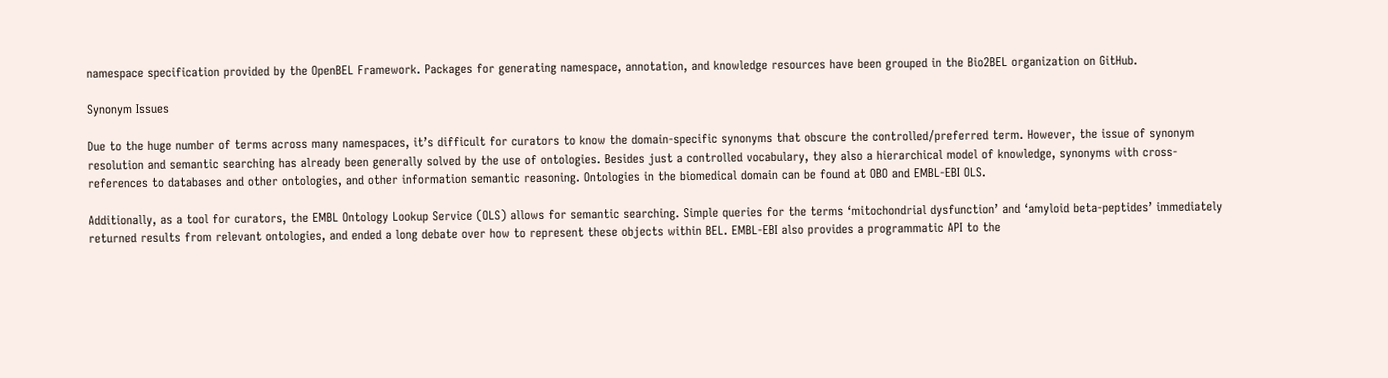namespace specification provided by the OpenBEL Framework. Packages for generating namespace, annotation, and knowledge resources have been grouped in the Bio2BEL organization on GitHub.

Synonym Issues

Due to the huge number of terms across many namespaces, it’s difficult for curators to know the domain-specific synonyms that obscure the controlled/preferred term. However, the issue of synonym resolution and semantic searching has already been generally solved by the use of ontologies. Besides just a controlled vocabulary, they also a hierarchical model of knowledge, synonyms with cross-references to databases and other ontologies, and other information semantic reasoning. Ontologies in the biomedical domain can be found at OBO and EMBL-EBI OLS.

Additionally, as a tool for curators, the EMBL Ontology Lookup Service (OLS) allows for semantic searching. Simple queries for the terms ‘mitochondrial dysfunction’ and ‘amyloid beta-peptides’ immediately returned results from relevant ontologies, and ended a long debate over how to represent these objects within BEL. EMBL-EBI also provides a programmatic API to the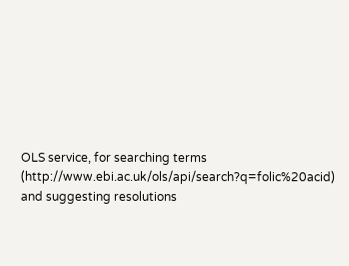OLS service, for searching terms (http://www.ebi.ac.uk/ols/api/search?q=folic%20acid) and suggesting resolutions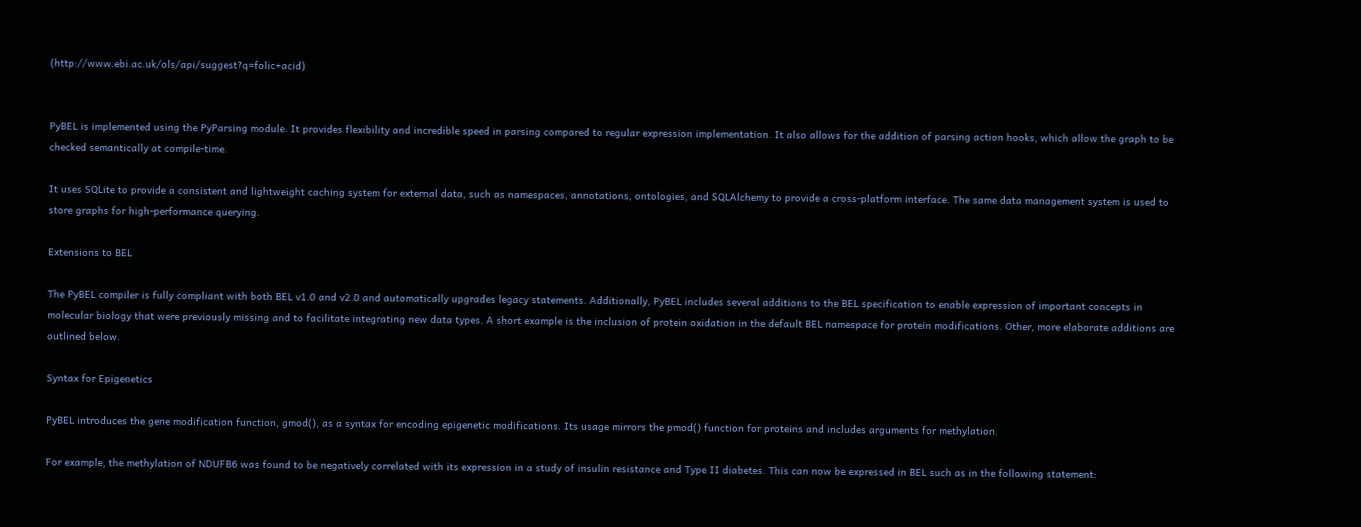(http://www.ebi.ac.uk/ols/api/suggest?q=folic+acid)


PyBEL is implemented using the PyParsing module. It provides flexibility and incredible speed in parsing compared to regular expression implementation. It also allows for the addition of parsing action hooks, which allow the graph to be checked semantically at compile-time.

It uses SQLite to provide a consistent and lightweight caching system for external data, such as namespaces, annotations, ontologies, and SQLAlchemy to provide a cross-platform interface. The same data management system is used to store graphs for high-performance querying.

Extensions to BEL

The PyBEL compiler is fully compliant with both BEL v1.0 and v2.0 and automatically upgrades legacy statements. Additionally, PyBEL includes several additions to the BEL specification to enable expression of important concepts in molecular biology that were previously missing and to facilitate integrating new data types. A short example is the inclusion of protein oxidation in the default BEL namespace for protein modifications. Other, more elaborate additions are outlined below.

Syntax for Epigenetics

PyBEL introduces the gene modification function, gmod(), as a syntax for encoding epigenetic modifications. Its usage mirrors the pmod() function for proteins and includes arguments for methylation.

For example, the methylation of NDUFB6 was found to be negatively correlated with its expression in a study of insulin resistance and Type II diabetes. This can now be expressed in BEL such as in the following statement: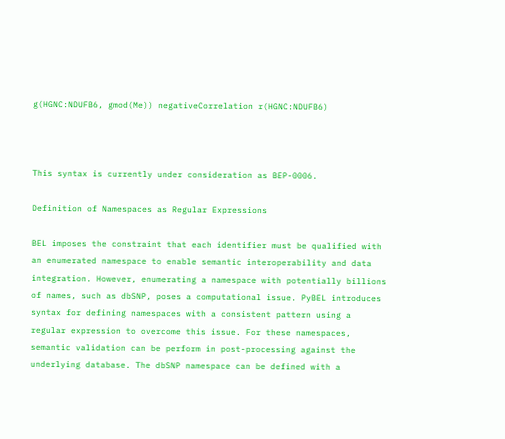g(HGNC:NDUFB6, gmod(Me)) negativeCorrelation r(HGNC:NDUFB6)



This syntax is currently under consideration as BEP-0006.

Definition of Namespaces as Regular Expressions

BEL imposes the constraint that each identifier must be qualified with an enumerated namespace to enable semantic interoperability and data integration. However, enumerating a namespace with potentially billions of names, such as dbSNP, poses a computational issue. PyBEL introduces syntax for defining namespaces with a consistent pattern using a regular expression to overcome this issue. For these namespaces, semantic validation can be perform in post-processing against the underlying database. The dbSNP namespace can be defined with a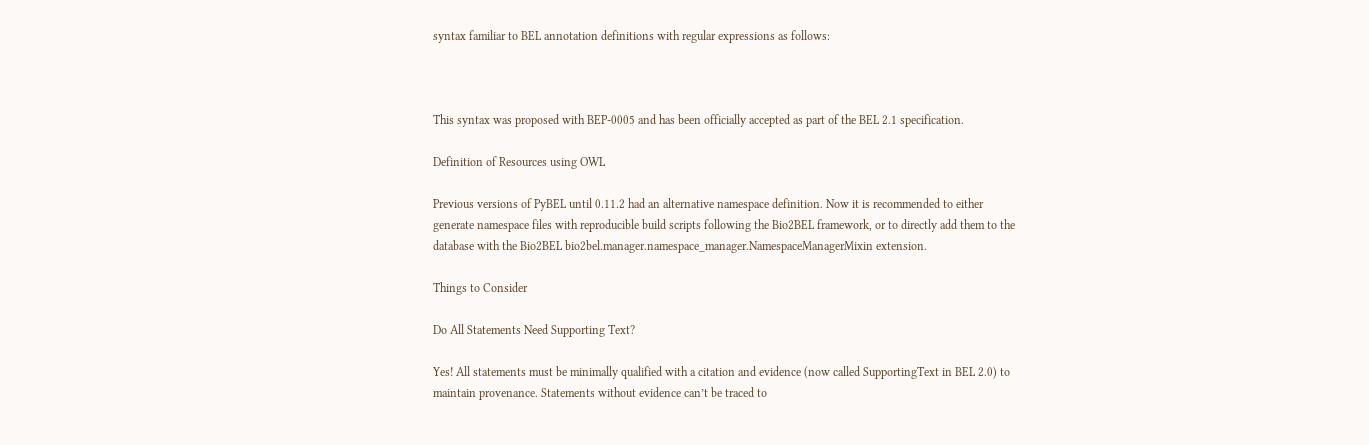syntax familiar to BEL annotation definitions with regular expressions as follows:



This syntax was proposed with BEP-0005 and has been officially accepted as part of the BEL 2.1 specification.

Definition of Resources using OWL

Previous versions of PyBEL until 0.11.2 had an alternative namespace definition. Now it is recommended to either generate namespace files with reproducible build scripts following the Bio2BEL framework, or to directly add them to the database with the Bio2BEL bio2bel.manager.namespace_manager.NamespaceManagerMixin extension.

Things to Consider

Do All Statements Need Supporting Text?

Yes! All statements must be minimally qualified with a citation and evidence (now called SupportingText in BEL 2.0) to maintain provenance. Statements without evidence can’t be traced to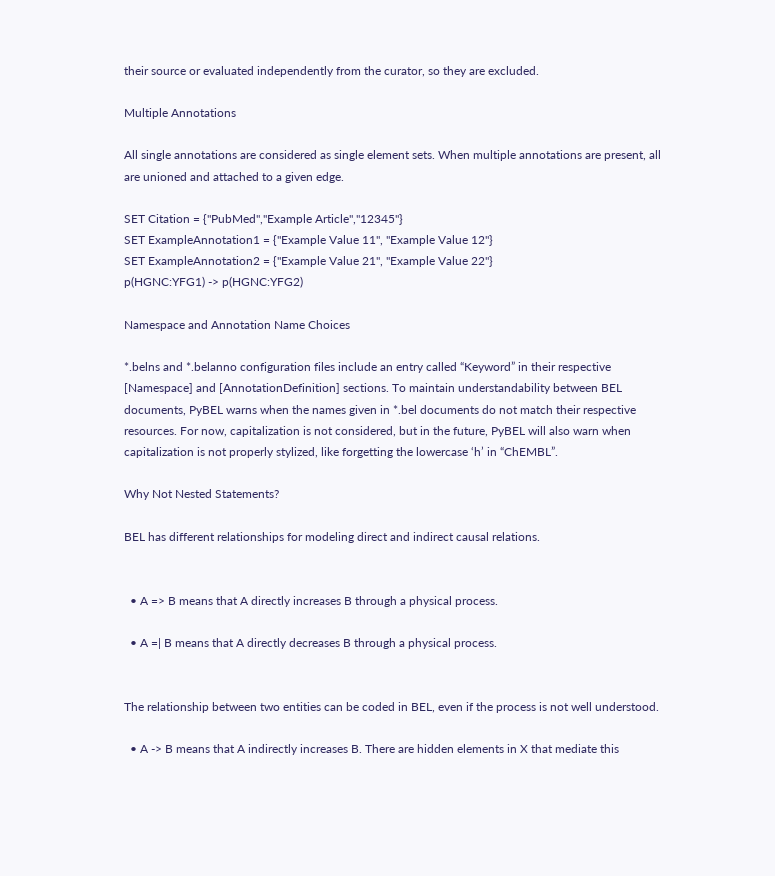their source or evaluated independently from the curator, so they are excluded.

Multiple Annotations

All single annotations are considered as single element sets. When multiple annotations are present, all are unioned and attached to a given edge.

SET Citation = {"PubMed","Example Article","12345"}
SET ExampleAnnotation1 = {"Example Value 11", "Example Value 12"}
SET ExampleAnnotation2 = {"Example Value 21", "Example Value 22"}
p(HGNC:YFG1) -> p(HGNC:YFG2)

Namespace and Annotation Name Choices

*.belns and *.belanno configuration files include an entry called “Keyword” in their respective [Namespace] and [AnnotationDefinition] sections. To maintain understandability between BEL documents, PyBEL warns when the names given in *.bel documents do not match their respective resources. For now, capitalization is not considered, but in the future, PyBEL will also warn when capitalization is not properly stylized, like forgetting the lowercase ‘h’ in “ChEMBL”.

Why Not Nested Statements?

BEL has different relationships for modeling direct and indirect causal relations.


  • A => B means that A directly increases B through a physical process.

  • A =| B means that A directly decreases B through a physical process.


The relationship between two entities can be coded in BEL, even if the process is not well understood.

  • A -> B means that A indirectly increases B. There are hidden elements in X that mediate this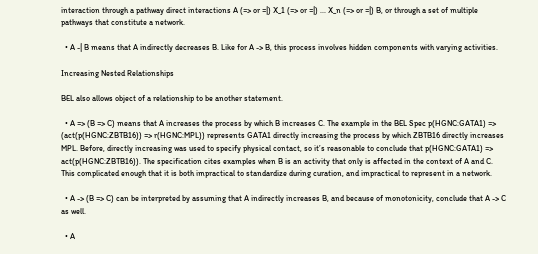interaction through a pathway direct interactions A (=> or =|) X_1 (=> or =|) ... X_n (=> or =|) B, or through a set of multiple pathways that constitute a network.

  • A -| B means that A indirectly decreases B. Like for A -> B, this process involves hidden components with varying activities.

Increasing Nested Relationships

BEL also allows object of a relationship to be another statement.

  • A => (B => C) means that A increases the process by which B increases C. The example in the BEL Spec p(HGNC:GATA1) => (act(p(HGNC:ZBTB16)) => r(HGNC:MPL)) represents GATA1 directly increasing the process by which ZBTB16 directly increases MPL. Before, directly increasing was used to specify physical contact, so it’s reasonable to conclude that p(HGNC:GATA1) => act(p(HGNC:ZBTB16)). The specification cites examples when B is an activity that only is affected in the context of A and C. This complicated enough that it is both impractical to standardize during curation, and impractical to represent in a network.

  • A -> (B => C) can be interpreted by assuming that A indirectly increases B, and because of monotonicity, conclude that A -> C as well.

  • A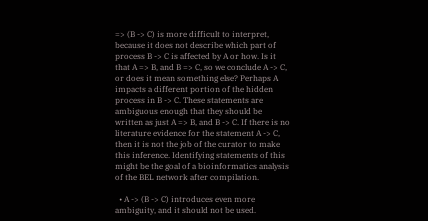=> (B -> C) is more difficult to interpret, because it does not describe which part of process B -> C is affected by A or how. Is it that A => B, and B => C, so we conclude A -> C, or does it mean something else? Perhaps A impacts a different portion of the hidden process in B -> C. These statements are ambiguous enough that they should be written as just A => B, and B -> C. If there is no literature evidence for the statement A -> C, then it is not the job of the curator to make this inference. Identifying statements of this might be the goal of a bioinformatics analysis of the BEL network after compilation.

  • A -> (B -> C) introduces even more ambiguity, and it should not be used.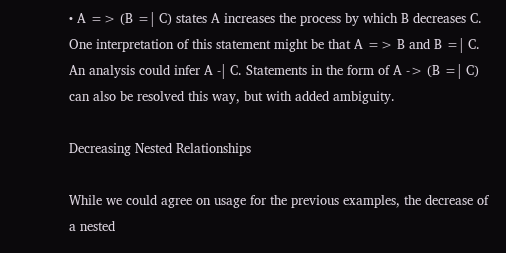• A => (B =| C) states A increases the process by which B decreases C. One interpretation of this statement might be that A => B and B =| C. An analysis could infer A -| C. Statements in the form of A -> (B =| C) can also be resolved this way, but with added ambiguity.

Decreasing Nested Relationships

While we could agree on usage for the previous examples, the decrease of a nested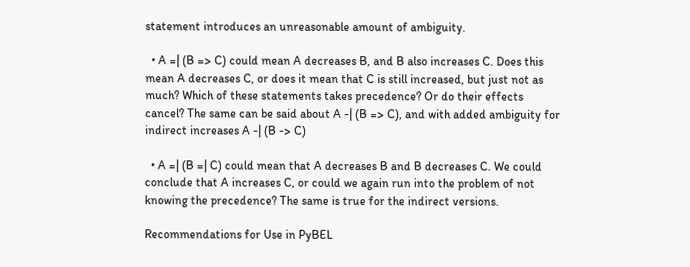statement introduces an unreasonable amount of ambiguity.

  • A =| (B => C) could mean A decreases B, and B also increases C. Does this mean A decreases C, or does it mean that C is still increased, but just not as much? Which of these statements takes precedence? Or do their effects cancel? The same can be said about A -| (B => C), and with added ambiguity for indirect increases A -| (B -> C)

  • A =| (B =| C) could mean that A decreases B and B decreases C. We could conclude that A increases C, or could we again run into the problem of not knowing the precedence? The same is true for the indirect versions.

Recommendations for Use in PyBEL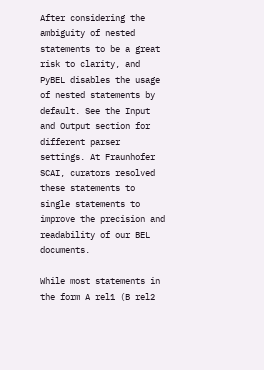After considering the ambiguity of nested statements to be a great risk to clarity, and PyBEL disables the usage of nested statements by default. See the Input and Output section for different parser settings. At Fraunhofer SCAI, curators resolved these statements to single statements to improve the precision and readability of our BEL documents.

While most statements in the form A rel1 (B rel2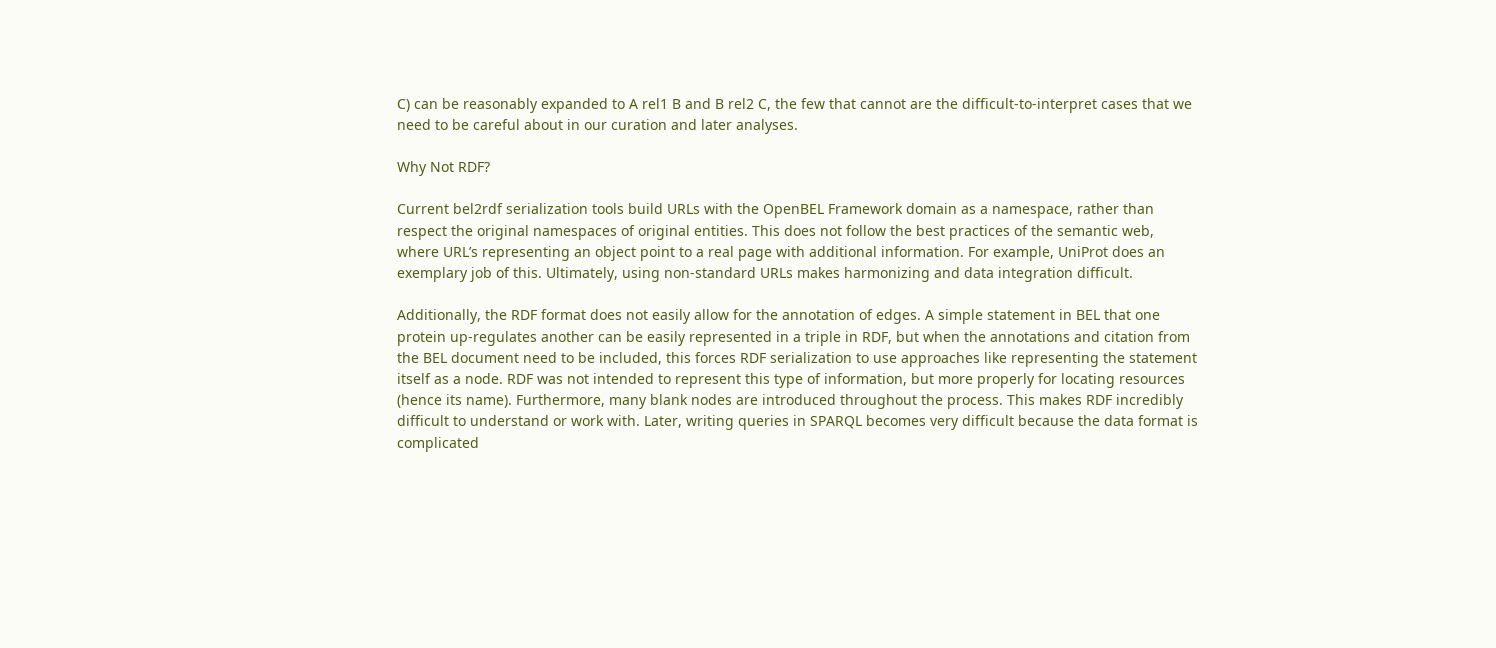C) can be reasonably expanded to A rel1 B and B rel2 C, the few that cannot are the difficult-to-interpret cases that we need to be careful about in our curation and later analyses.

Why Not RDF?

Current bel2rdf serialization tools build URLs with the OpenBEL Framework domain as a namespace, rather than respect the original namespaces of original entities. This does not follow the best practices of the semantic web, where URL’s representing an object point to a real page with additional information. For example, UniProt does an exemplary job of this. Ultimately, using non-standard URLs makes harmonizing and data integration difficult.

Additionally, the RDF format does not easily allow for the annotation of edges. A simple statement in BEL that one protein up-regulates another can be easily represented in a triple in RDF, but when the annotations and citation from the BEL document need to be included, this forces RDF serialization to use approaches like representing the statement itself as a node. RDF was not intended to represent this type of information, but more properly for locating resources (hence its name). Furthermore, many blank nodes are introduced throughout the process. This makes RDF incredibly difficult to understand or work with. Later, writing queries in SPARQL becomes very difficult because the data format is complicated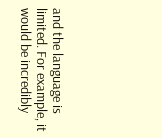and the language is limited. For example, it would be incredibly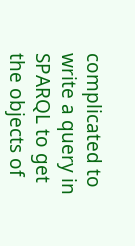complicated to write a query in SPARQL to get the objects of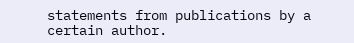statements from publications by a certain author.